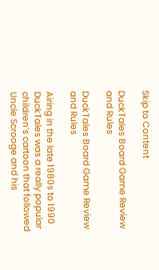Skip to Content

DuckTales Board Game Review and Rules

DuckTales Board Game Review and Rules

Airing in the late 1980s to 1990 DuckTales was a really popular children’s cartoon that followed Uncle Scrooge and his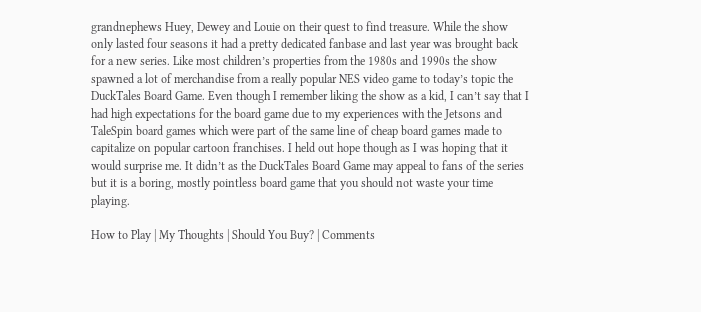grandnephews Huey, Dewey and Louie on their quest to find treasure. While the show only lasted four seasons it had a pretty dedicated fanbase and last year was brought back for a new series. Like most children’s properties from the 1980s and 1990s the show spawned a lot of merchandise from a really popular NES video game to today’s topic the DuckTales Board Game. Even though I remember liking the show as a kid, I can’t say that I had high expectations for the board game due to my experiences with the Jetsons and TaleSpin board games which were part of the same line of cheap board games made to capitalize on popular cartoon franchises. I held out hope though as I was hoping that it would surprise me. It didn’t as the DuckTales Board Game may appeal to fans of the series but it is a boring, mostly pointless board game that you should not waste your time playing.

How to Play | My Thoughts | Should You Buy? | Comments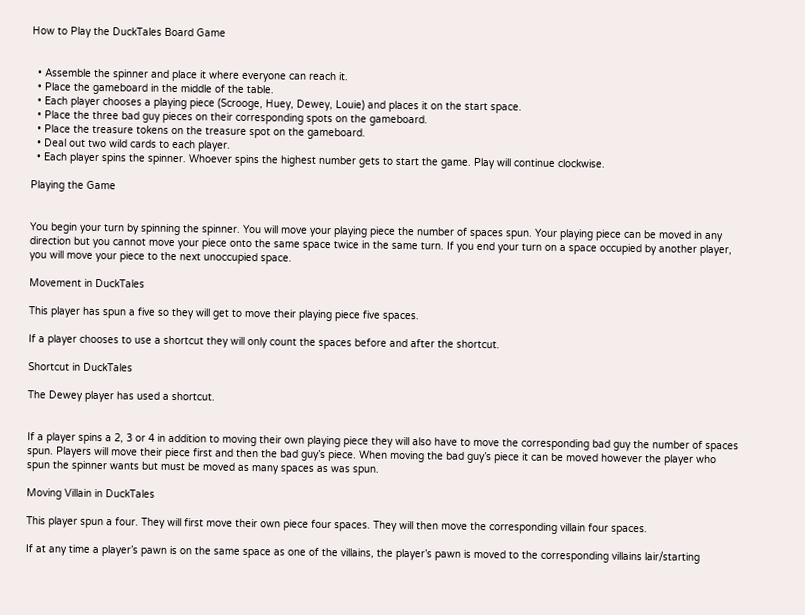How to Play the DuckTales Board Game


  • Assemble the spinner and place it where everyone can reach it.
  • Place the gameboard in the middle of the table.
  • Each player chooses a playing piece (Scrooge, Huey, Dewey, Louie) and places it on the start space.
  • Place the three bad guy pieces on their corresponding spots on the gameboard.
  • Place the treasure tokens on the treasure spot on the gameboard.
  • Deal out two wild cards to each player.
  • Each player spins the spinner. Whoever spins the highest number gets to start the game. Play will continue clockwise.

Playing the Game


You begin your turn by spinning the spinner. You will move your playing piece the number of spaces spun. Your playing piece can be moved in any direction but you cannot move your piece onto the same space twice in the same turn. If you end your turn on a space occupied by another player, you will move your piece to the next unoccupied space.

Movement in DuckTales

This player has spun a five so they will get to move their playing piece five spaces.

If a player chooses to use a shortcut they will only count the spaces before and after the shortcut.

Shortcut in DuckTales

The Dewey player has used a shortcut.


If a player spins a 2, 3 or 4 in addition to moving their own playing piece they will also have to move the corresponding bad guy the number of spaces spun. Players will move their piece first and then the bad guy’s piece. When moving the bad guy’s piece it can be moved however the player who spun the spinner wants but must be moved as many spaces as was spun.

Moving Villain in DuckTales

This player spun a four. They will first move their own piece four spaces. They will then move the corresponding villain four spaces.

If at any time a player’s pawn is on the same space as one of the villains, the player’s pawn is moved to the corresponding villains lair/starting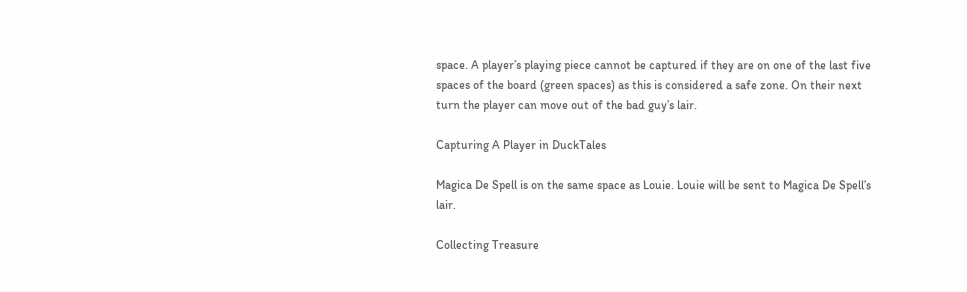space. A player’s playing piece cannot be captured if they are on one of the last five spaces of the board (green spaces) as this is considered a safe zone. On their next turn the player can move out of the bad guy’s lair.

Capturing A Player in DuckTales

Magica De Spell is on the same space as Louie. Louie will be sent to Magica De Spell’s lair.

Collecting Treasure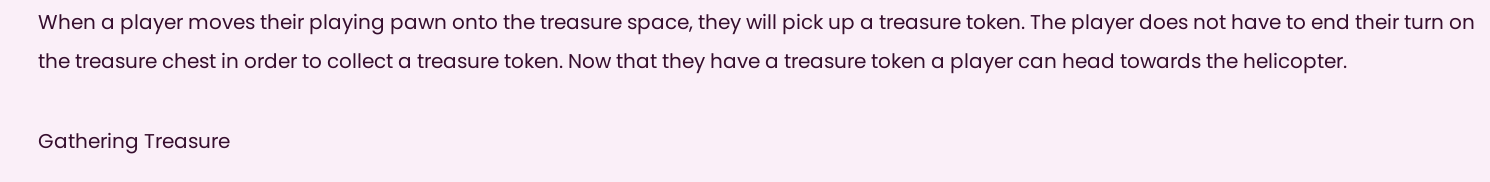When a player moves their playing pawn onto the treasure space, they will pick up a treasure token. The player does not have to end their turn on the treasure chest in order to collect a treasure token. Now that they have a treasure token a player can head towards the helicopter.

Gathering Treasure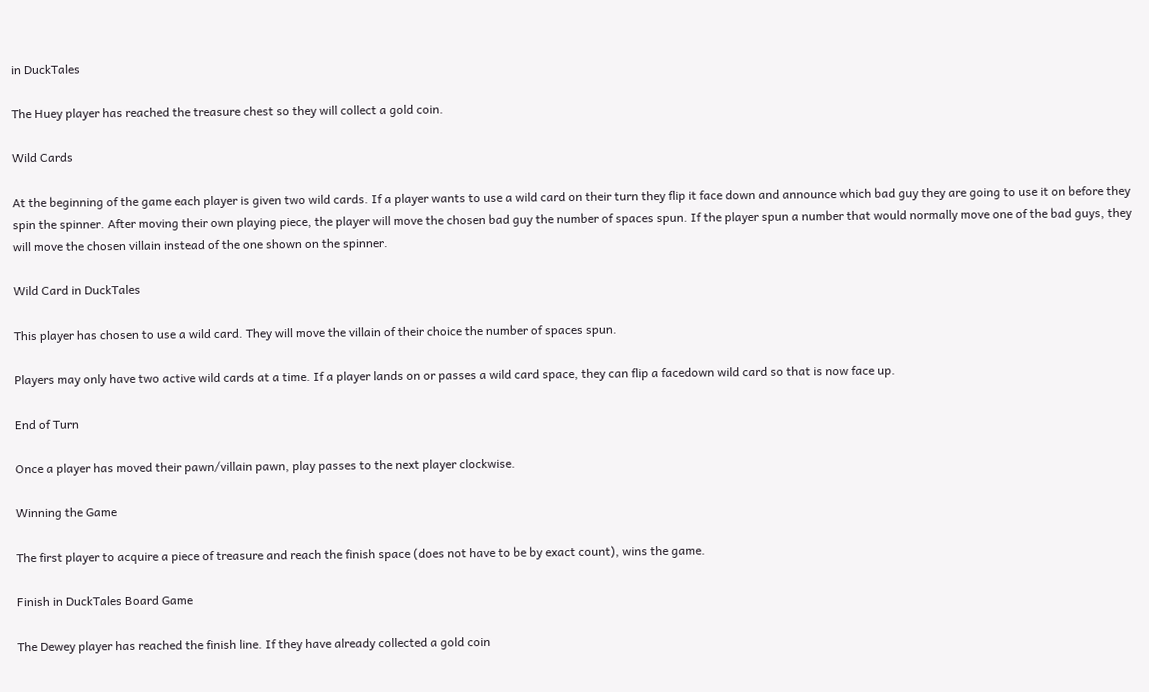in DuckTales

The Huey player has reached the treasure chest so they will collect a gold coin.

Wild Cards

At the beginning of the game each player is given two wild cards. If a player wants to use a wild card on their turn they flip it face down and announce which bad guy they are going to use it on before they spin the spinner. After moving their own playing piece, the player will move the chosen bad guy the number of spaces spun. If the player spun a number that would normally move one of the bad guys, they will move the chosen villain instead of the one shown on the spinner.

Wild Card in DuckTales

This player has chosen to use a wild card. They will move the villain of their choice the number of spaces spun.

Players may only have two active wild cards at a time. If a player lands on or passes a wild card space, they can flip a facedown wild card so that is now face up.

End of Turn

Once a player has moved their pawn/villain pawn, play passes to the next player clockwise.

Winning the Game

The first player to acquire a piece of treasure and reach the finish space (does not have to be by exact count), wins the game.

Finish in DuckTales Board Game

The Dewey player has reached the finish line. If they have already collected a gold coin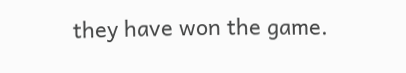they have won the game.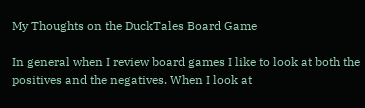My Thoughts on the DuckTales Board Game

In general when I review board games I like to look at both the positives and the negatives. When I look at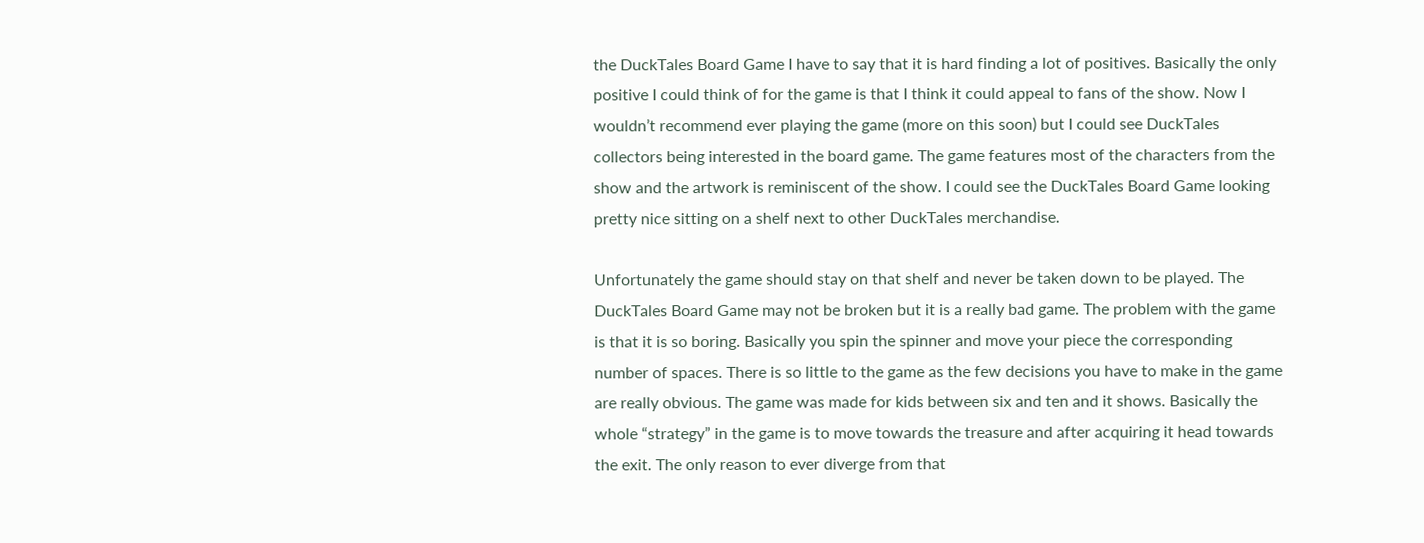the DuckTales Board Game I have to say that it is hard finding a lot of positives. Basically the only positive I could think of for the game is that I think it could appeal to fans of the show. Now I wouldn’t recommend ever playing the game (more on this soon) but I could see DuckTales collectors being interested in the board game. The game features most of the characters from the show and the artwork is reminiscent of the show. I could see the DuckTales Board Game looking pretty nice sitting on a shelf next to other DuckTales merchandise.

Unfortunately the game should stay on that shelf and never be taken down to be played. The DuckTales Board Game may not be broken but it is a really bad game. The problem with the game is that it is so boring. Basically you spin the spinner and move your piece the corresponding number of spaces. There is so little to the game as the few decisions you have to make in the game are really obvious. The game was made for kids between six and ten and it shows. Basically the whole “strategy” in the game is to move towards the treasure and after acquiring it head towards the exit. The only reason to ever diverge from that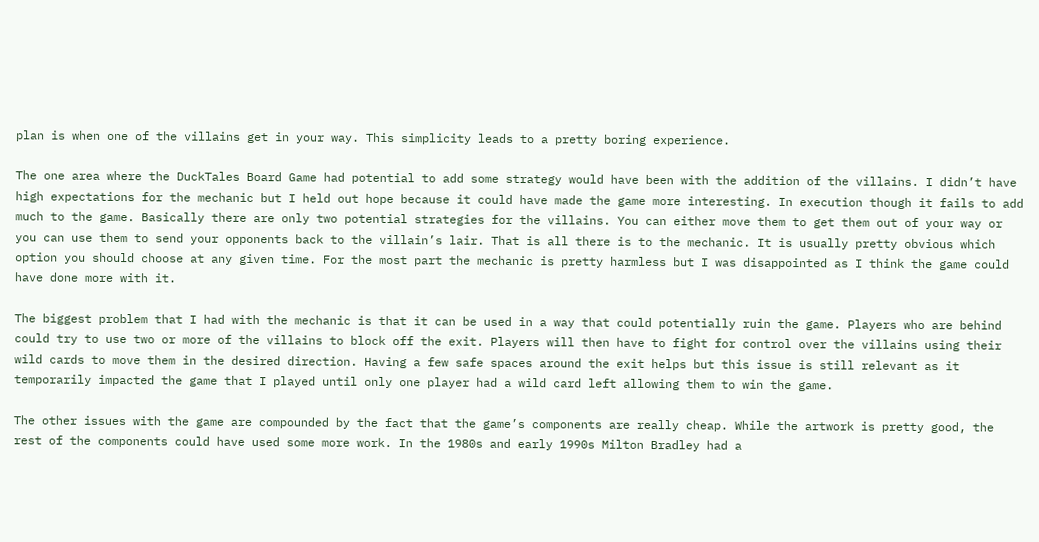plan is when one of the villains get in your way. This simplicity leads to a pretty boring experience.

The one area where the DuckTales Board Game had potential to add some strategy would have been with the addition of the villains. I didn’t have high expectations for the mechanic but I held out hope because it could have made the game more interesting. In execution though it fails to add much to the game. Basically there are only two potential strategies for the villains. You can either move them to get them out of your way or you can use them to send your opponents back to the villain’s lair. That is all there is to the mechanic. It is usually pretty obvious which option you should choose at any given time. For the most part the mechanic is pretty harmless but I was disappointed as I think the game could have done more with it.

The biggest problem that I had with the mechanic is that it can be used in a way that could potentially ruin the game. Players who are behind could try to use two or more of the villains to block off the exit. Players will then have to fight for control over the villains using their wild cards to move them in the desired direction. Having a few safe spaces around the exit helps but this issue is still relevant as it temporarily impacted the game that I played until only one player had a wild card left allowing them to win the game.

The other issues with the game are compounded by the fact that the game’s components are really cheap. While the artwork is pretty good, the rest of the components could have used some more work. In the 1980s and early 1990s Milton Bradley had a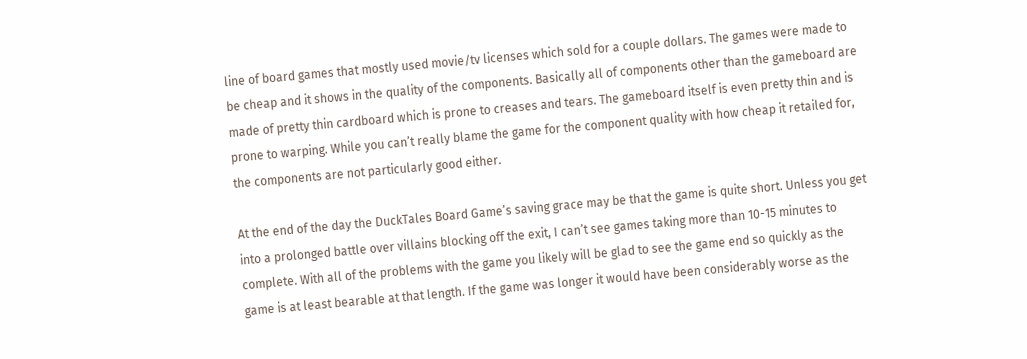line of board games that mostly used movie/tv licenses which sold for a couple dollars. The games were made to be cheap and it shows in the quality of the components. Basically all of components other than the gameboard are made of pretty thin cardboard which is prone to creases and tears. The gameboard itself is even pretty thin and is prone to warping. While you can’t really blame the game for the component quality with how cheap it retailed for, the components are not particularly good either.

At the end of the day the DuckTales Board Game’s saving grace may be that the game is quite short. Unless you get into a prolonged battle over villains blocking off the exit, I can’t see games taking more than 10-15 minutes to complete. With all of the problems with the game you likely will be glad to see the game end so quickly as the game is at least bearable at that length. If the game was longer it would have been considerably worse as the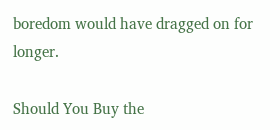boredom would have dragged on for longer.

Should You Buy the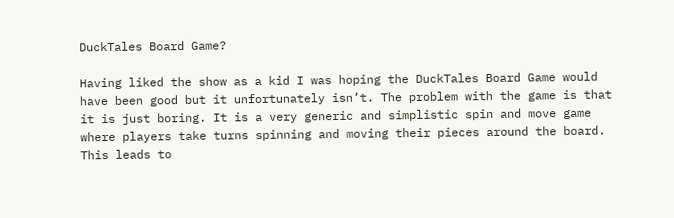DuckTales Board Game?

Having liked the show as a kid I was hoping the DuckTales Board Game would have been good but it unfortunately isn’t. The problem with the game is that it is just boring. It is a very generic and simplistic spin and move game where players take turns spinning and moving their pieces around the board. This leads to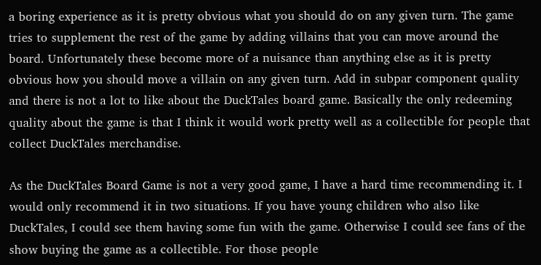a boring experience as it is pretty obvious what you should do on any given turn. The game tries to supplement the rest of the game by adding villains that you can move around the board. Unfortunately these become more of a nuisance than anything else as it is pretty obvious how you should move a villain on any given turn. Add in subpar component quality and there is not a lot to like about the DuckTales board game. Basically the only redeeming quality about the game is that I think it would work pretty well as a collectible for people that collect DuckTales merchandise.

As the DuckTales Board Game is not a very good game, I have a hard time recommending it. I would only recommend it in two situations. If you have young children who also like DuckTales, I could see them having some fun with the game. Otherwise I could see fans of the show buying the game as a collectible. For those people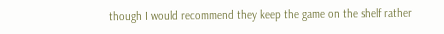though I would recommend they keep the game on the shelf rather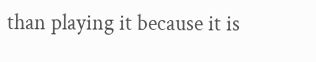than playing it because it is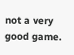not a very good game.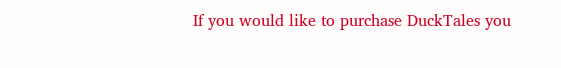If you would like to purchase DuckTales you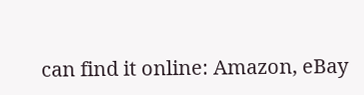can find it online: Amazon, eBay